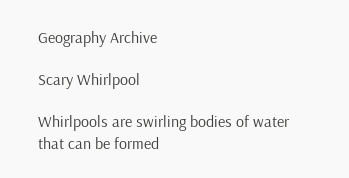Geography Archive

Scary Whirlpool

Whirlpools are swirling bodies of water that can be formed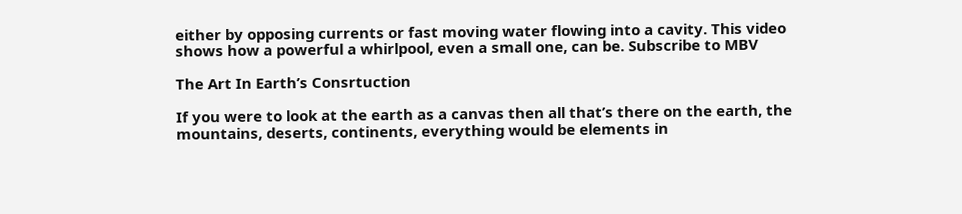either by opposing currents or fast moving water flowing into a cavity. This video shows how a powerful a whirlpool, even a small one, can be. Subscribe to MBV

The Art In Earth’s Consrtuction

If you were to look at the earth as a canvas then all that’s there on the earth, the mountains, deserts, continents, everything would be elements in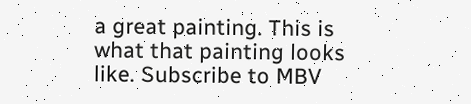a great painting. This is what that painting looks like. Subscribe to MBV